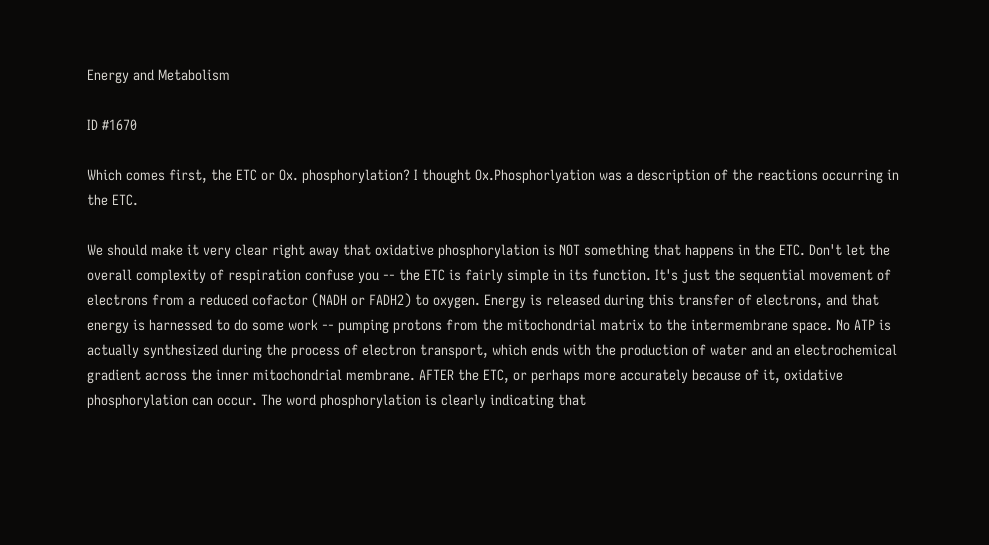Energy and Metabolism

ID #1670

Which comes first, the ETC or Ox. phosphorylation? I thought Ox.Phosphorlyation was a description of the reactions occurring in the ETC.

We should make it very clear right away that oxidative phosphorylation is NOT something that happens in the ETC. Don't let the overall complexity of respiration confuse you -- the ETC is fairly simple in its function. It's just the sequential movement of electrons from a reduced cofactor (NADH or FADH2) to oxygen. Energy is released during this transfer of electrons, and that energy is harnessed to do some work -- pumping protons from the mitochondrial matrix to the intermembrane space. No ATP is actually synthesized during the process of electron transport, which ends with the production of water and an electrochemical gradient across the inner mitochondrial membrane. AFTER the ETC, or perhaps more accurately because of it, oxidative phosphorylation can occur. The word phosphorylation is clearly indicating that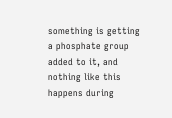something is getting a phosphate group added to it, and nothing like this happens during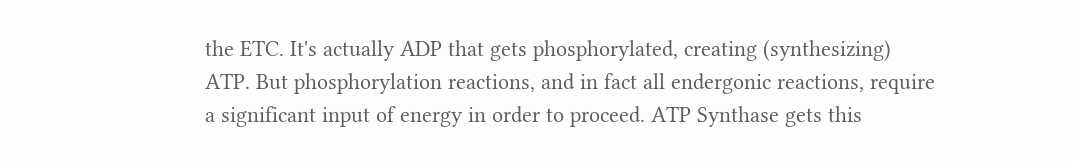the ETC. It's actually ADP that gets phosphorylated, creating (synthesizing) ATP. But phosphorylation reactions, and in fact all endergonic reactions, require a significant input of energy in order to proceed. ATP Synthase gets this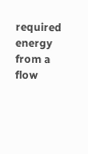required energy from a flow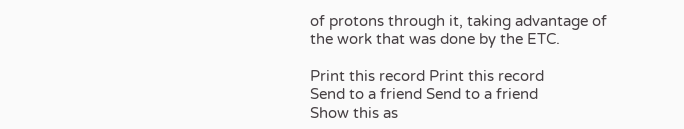of protons through it, taking advantage of the work that was done by the ETC.

Print this record Print this record
Send to a friend Send to a friend
Show this as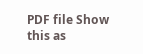PDF file Show this as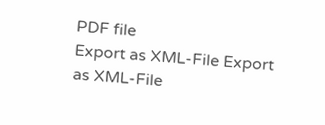PDF file
Export as XML-File Export as XML-File